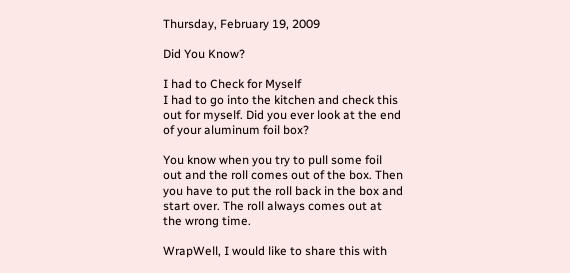Thursday, February 19, 2009

Did You Know?

I had to Check for Myself
I had to go into the kitchen and check this out for myself. Did you ever look at the end of your aluminum foil box?

You know when you try to pull some foil out and the roll comes out of the box. Then you have to put the roll back in the box and start over. The roll always comes out at the wrong time.

WrapWell, I would like to share this with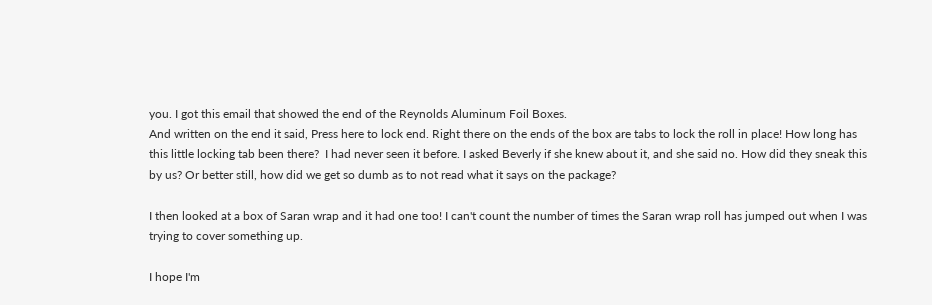you. I got this email that showed the end of the Reynolds Aluminum Foil Boxes.
And written on the end it said, Press here to lock end. Right there on the ends of the box are tabs to lock the roll in place! How long has this little locking tab been there?  I had never seen it before. I asked Beverly if she knew about it, and she said no. How did they sneak this by us? Or better still, how did we get so dumb as to not read what it says on the package?

I then looked at a box of Saran wrap and it had one too! I can't count the number of times the Saran wrap roll has jumped out when I was trying to cover something up.

I hope I'm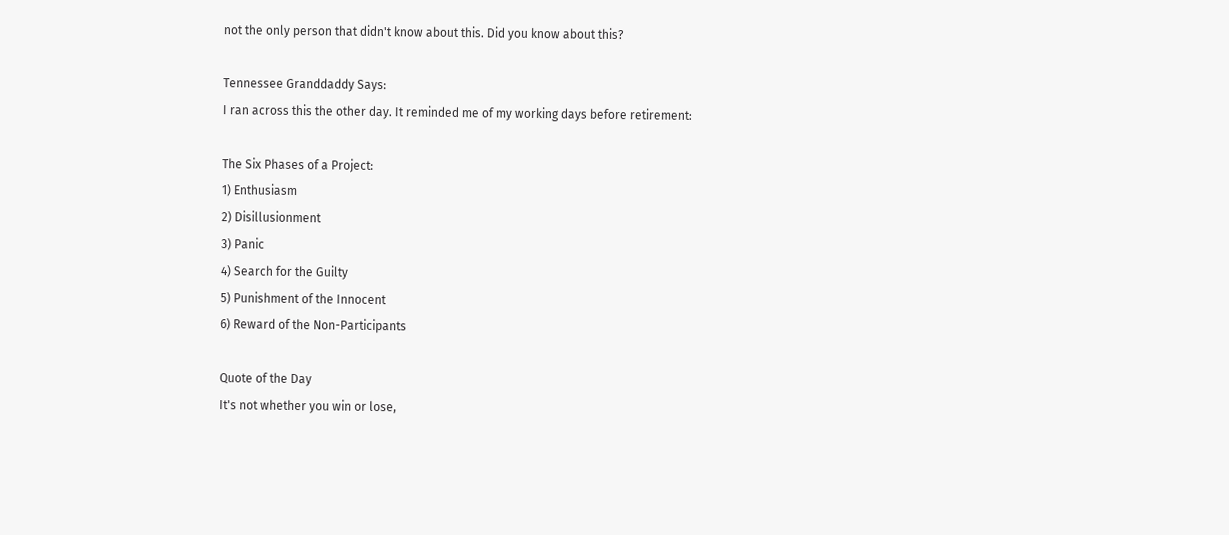not the only person that didn't know about this. Did you know about this?

Tennessee Granddaddy Says:
I ran across this the other day. It reminded me of my working days before retirement:

The Six Phases of a Project:
1) Enthusiasm
2) Disillusionment
3) Panic
4) Search for the Guilty
5) Punishment of the Innocent
6) Reward of the Non-Participants

Quote of the Day
It's not whether you win or lose,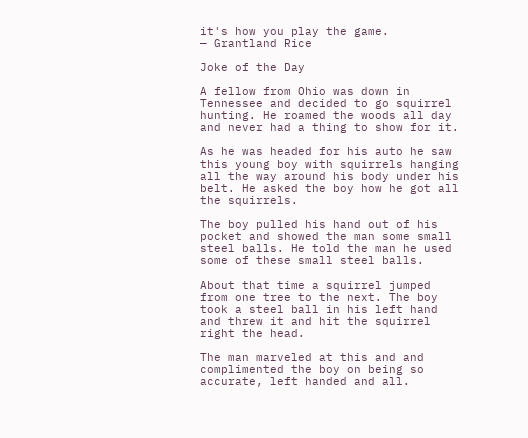it's how you play the game.
— Grantland Rice

Joke of the Day

A fellow from Ohio was down in Tennessee and decided to go squirrel hunting. He roamed the woods all day and never had a thing to show for it.

As he was headed for his auto he saw this young boy with squirrels hanging all the way around his body under his belt. He asked the boy how he got all the squirrels.

The boy pulled his hand out of his pocket and showed the man some small steel balls. He told the man he used some of these small steel balls.

About that time a squirrel jumped from one tree to the next. The boy took a steel ball in his left hand and threw it and hit the squirrel right the head.

The man marveled at this and and complimented the boy on being so accurate, left handed and all.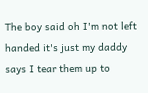The boy said oh I'm not left handed it's just my daddy says I tear them up to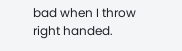bad when I throw right handed.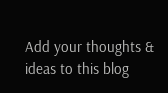Add your thoughts & ideas to this blog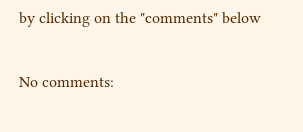by clicking on the "comments" below

No comments: